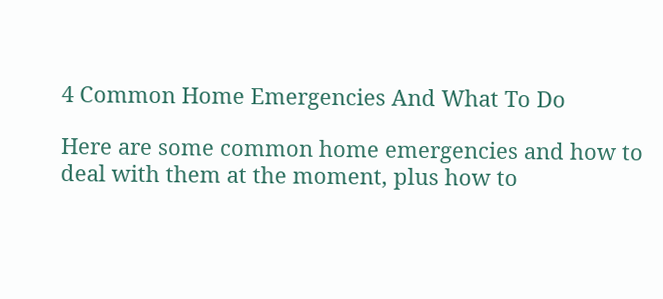4 Common Home Emergencies And What To Do

Here are some common home emergencies and how to deal with them at the moment, plus how to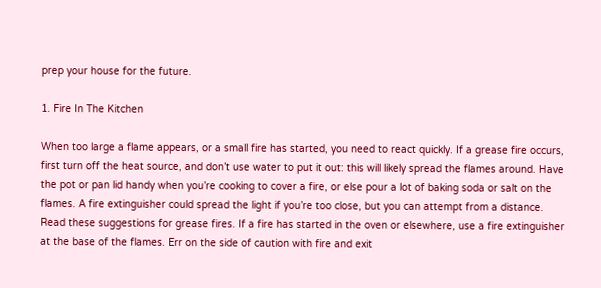prep your house for the future.

1. Fire In The Kitchen

When too large a flame appears, or a small fire has started, you need to react quickly. If a grease fire occurs, first turn off the heat source, and don’t use water to put it out: this will likely spread the flames around. Have the pot or pan lid handy when you’re cooking to cover a fire, or else pour a lot of baking soda or salt on the flames. A fire extinguisher could spread the light if you’re too close, but you can attempt from a distance. Read these suggestions for grease fires. If a fire has started in the oven or elsewhere, use a fire extinguisher at the base of the flames. Err on the side of caution with fire and exit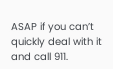ASAP if you can’t quickly deal with it and call 911.